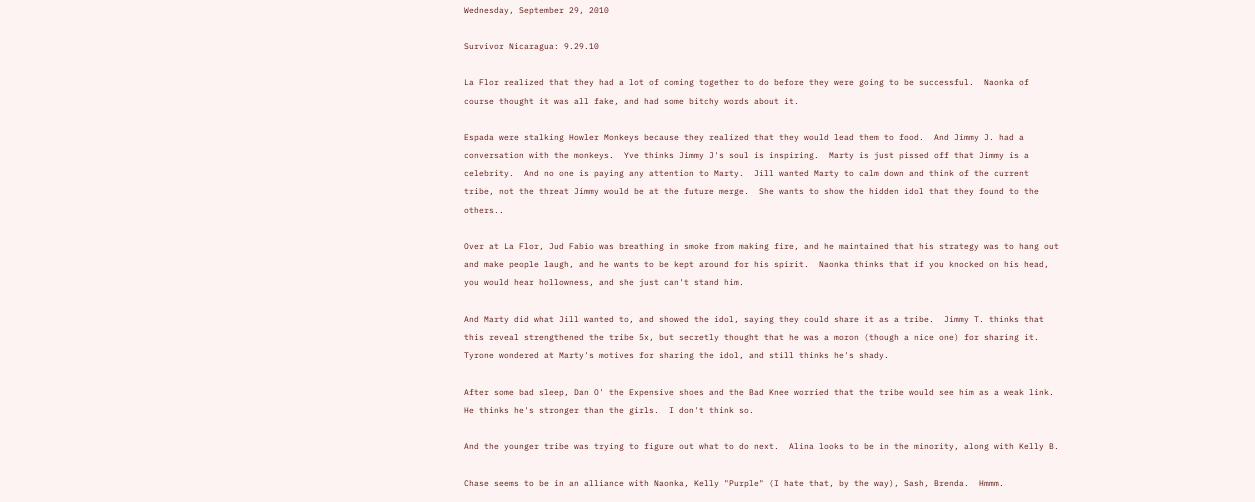Wednesday, September 29, 2010

Survivor Nicaragua: 9.29.10

La Flor realized that they had a lot of coming together to do before they were going to be successful.  Naonka of course thought it was all fake, and had some bitchy words about it.

Espada were stalking Howler Monkeys because they realized that they would lead them to food.  And Jimmy J. had a conversation with the monkeys.  Yve thinks Jimmy J's soul is inspiring.  Marty is just pissed off that Jimmy is a celebrity.  And no one is paying any attention to Marty.  Jill wanted Marty to calm down and think of the current tribe, not the threat Jimmy would be at the future merge.  She wants to show the hidden idol that they found to the others..

Over at La Flor, Jud Fabio was breathing in smoke from making fire, and he maintained that his strategy was to hang out and make people laugh, and he wants to be kept around for his spirit.  Naonka thinks that if you knocked on his head, you would hear hollowness, and she just can't stand him.

And Marty did what Jill wanted to, and showed the idol, saying they could share it as a tribe.  Jimmy T. thinks that this reveal strengthened the tribe 5x, but secretly thought that he was a moron (though a nice one) for sharing it.  Tyrone wondered at Marty's motives for sharing the idol, and still thinks he's shady.

After some bad sleep, Dan O' the Expensive shoes and the Bad Knee worried that the tribe would see him as a weak link.  He thinks he's stronger than the girls.  I don't think so.

And the younger tribe was trying to figure out what to do next.  Alina looks to be in the minority, along with Kelly B.

Chase seems to be in an alliance with Naonka, Kelly "Purple" (I hate that, by the way), Sash, Brenda.  Hmmm.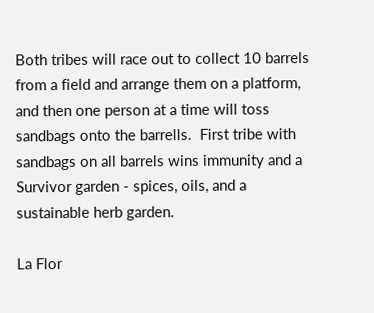Both tribes will race out to collect 10 barrels from a field and arrange them on a platform, and then one person at a time will toss sandbags onto the barrells.  First tribe with sandbags on all barrels wins immunity and a Survivor garden - spices, oils, and a sustainable herb garden.

La Flor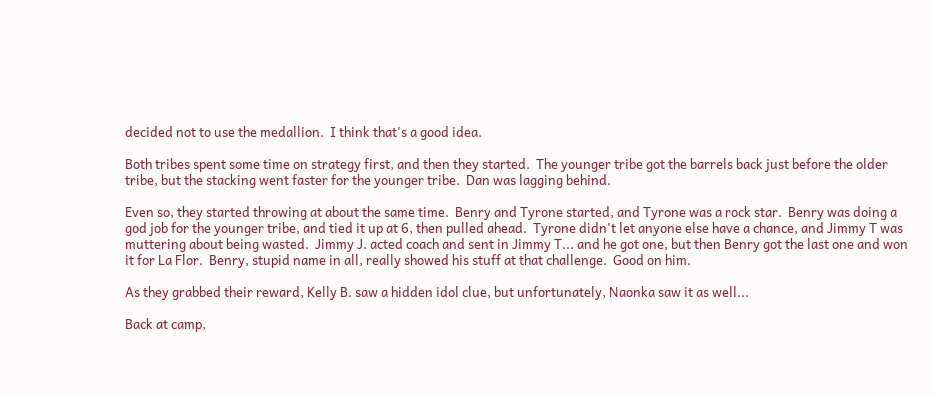decided not to use the medallion.  I think that's a good idea.

Both tribes spent some time on strategy first, and then they started.  The younger tribe got the barrels back just before the older tribe, but the stacking went faster for the younger tribe.  Dan was lagging behind.

Even so, they started throwing at about the same time.  Benry and Tyrone started, and Tyrone was a rock star.  Benry was doing a god job for the younger tribe, and tied it up at 6, then pulled ahead.  Tyrone didn't let anyone else have a chance, and Jimmy T was muttering about being wasted.  Jimmy J. acted coach and sent in Jimmy T... and he got one, but then Benry got the last one and won it for La Flor.  Benry, stupid name in all, really showed his stuff at that challenge.  Good on him.

As they grabbed their reward, Kelly B. saw a hidden idol clue, but unfortunately, Naonka saw it as well...

Back at camp,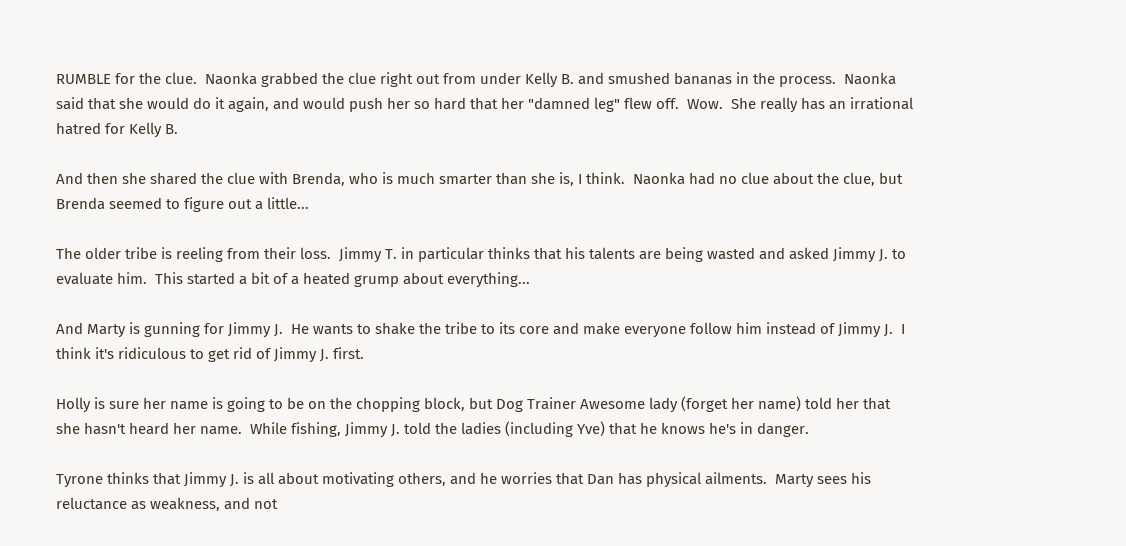RUMBLE for the clue.  Naonka grabbed the clue right out from under Kelly B. and smushed bananas in the process.  Naonka said that she would do it again, and would push her so hard that her "damned leg" flew off.  Wow.  She really has an irrational hatred for Kelly B.

And then she shared the clue with Brenda, who is much smarter than she is, I think.  Naonka had no clue about the clue, but Brenda seemed to figure out a little...

The older tribe is reeling from their loss.  Jimmy T. in particular thinks that his talents are being wasted and asked Jimmy J. to evaluate him.  This started a bit of a heated grump about everything...

And Marty is gunning for Jimmy J.  He wants to shake the tribe to its core and make everyone follow him instead of Jimmy J.  I think it's ridiculous to get rid of Jimmy J. first.

Holly is sure her name is going to be on the chopping block, but Dog Trainer Awesome lady (forget her name) told her that she hasn't heard her name.  While fishing, Jimmy J. told the ladies (including Yve) that he knows he's in danger.

Tyrone thinks that Jimmy J. is all about motivating others, and he worries that Dan has physical ailments.  Marty sees his reluctance as weakness, and not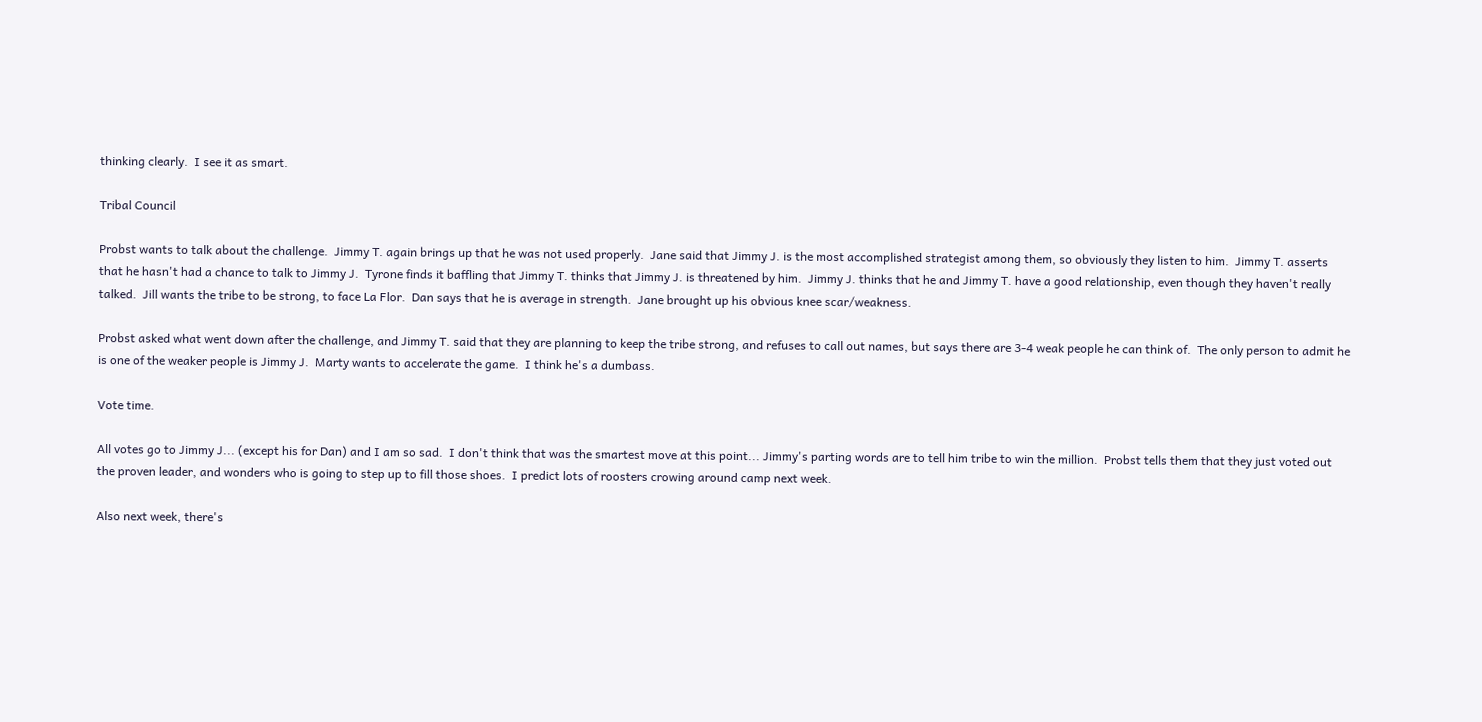thinking clearly.  I see it as smart.

Tribal Council

Probst wants to talk about the challenge.  Jimmy T. again brings up that he was not used properly.  Jane said that Jimmy J. is the most accomplished strategist among them, so obviously they listen to him.  Jimmy T. asserts that he hasn't had a chance to talk to Jimmy J.  Tyrone finds it baffling that Jimmy T. thinks that Jimmy J. is threatened by him.  Jimmy J. thinks that he and Jimmy T. have a good relationship, even though they haven't really talked.  Jill wants the tribe to be strong, to face La Flor.  Dan says that he is average in strength.  Jane brought up his obvious knee scar/weakness.

Probst asked what went down after the challenge, and Jimmy T. said that they are planning to keep the tribe strong, and refuses to call out names, but says there are 3-4 weak people he can think of.  The only person to admit he is one of the weaker people is Jimmy J.  Marty wants to accelerate the game.  I think he's a dumbass.

Vote time.

All votes go to Jimmy J... (except his for Dan) and I am so sad.  I don't think that was the smartest move at this point... Jimmy's parting words are to tell him tribe to win the million.  Probst tells them that they just voted out the proven leader, and wonders who is going to step up to fill those shoes.  I predict lots of roosters crowing around camp next week.

Also next week, there's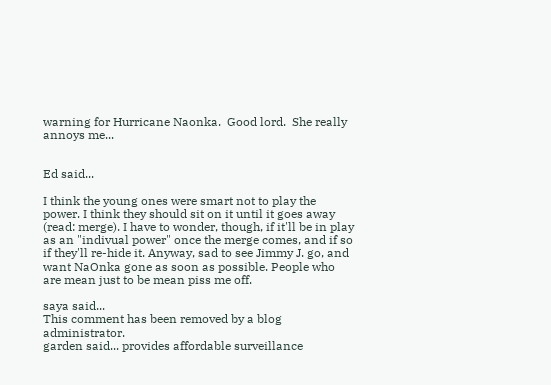warning for Hurricane Naonka.  Good lord.  She really annoys me...


Ed said...

I think the young ones were smart not to play the power. I think they should sit on it until it goes away (read: merge). I have to wonder, though, if it'll be in play as an "indivual power" once the merge comes, and if so if they'll re-hide it. Anyway, sad to see Jimmy J. go, and want NaOnka gone as soon as possible. People who are mean just to be mean piss me off.

saya said...
This comment has been removed by a blog administrator.
garden said... provides affordable surveillance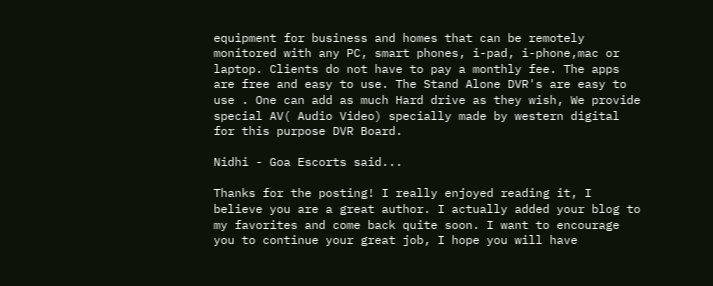equipment for business and homes that can be remotely monitored with any PC, smart phones, i-pad, i-phone,mac or laptop. Clients do not have to pay a monthly fee. The apps are free and easy to use. The Stand Alone DVR's are easy to use . One can add as much Hard drive as they wish, We provide special AV( Audio Video) specially made by western digital for this purpose DVR Board.

Nidhi - Goa Escorts said...

Thanks for the posting! I really enjoyed reading it, I believe you are a great author. I actually added your blog to my favorites and come back quite soon. I want to encourage you to continue your great job, I hope you will have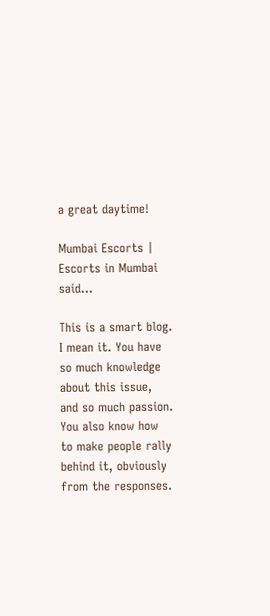a great daytime!

Mumbai Escorts | Escorts in Mumbai said...

This is a smart blog. I mean it. You have so much knowledge about this issue, and so much passion. You also know how to make people rally behind it, obviously from the responses.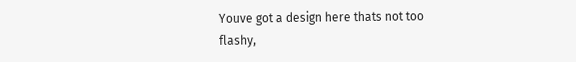Youve got a design here thats not too flashy,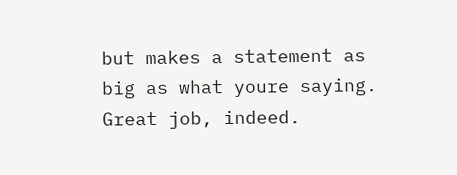but makes a statement as big as what youre saying. Great job, indeed.